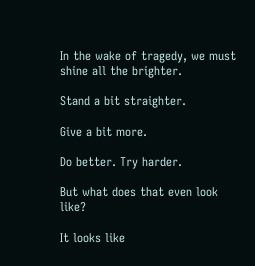In the wake of tragedy, we must shine all the brighter.

Stand a bit straighter.

Give a bit more.

Do better. Try harder.

But what does that even look like?

It looks like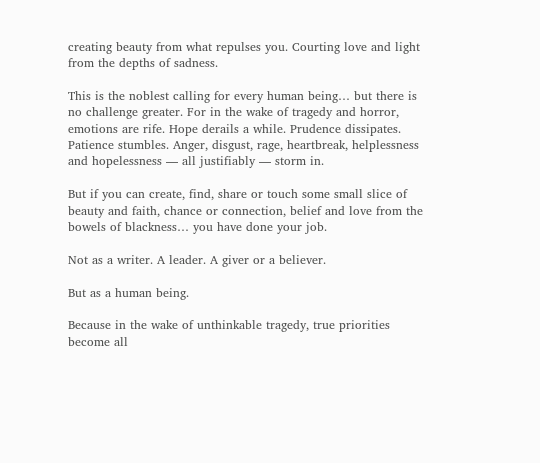creating beauty from what repulses you. Courting love and light from the depths of sadness.

This is the noblest calling for every human being… but there is no challenge greater. For in the wake of tragedy and horror, emotions are rife. Hope derails a while. Prudence dissipates. Patience stumbles. Anger, disgust, rage, heartbreak, helplessness and hopelessness — all justifiably — storm in.

But if you can create, find, share or touch some small slice of beauty and faith, chance or connection, belief and love from the bowels of blackness… you have done your job.

Not as a writer. A leader. A giver or a believer.

But as a human being.

Because in the wake of unthinkable tragedy, true priorities become all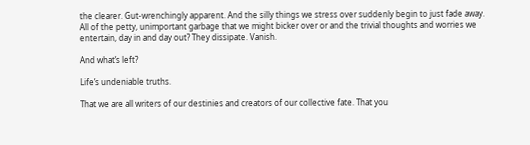the clearer. Gut-wrenchingly apparent. And the silly things we stress over suddenly begin to just fade away. All of the petty, unimportant garbage that we might bicker over or and the trivial thoughts and worries we entertain, day in and day out? They dissipate. Vanish.

And what’s left?

Life’s undeniable truths.

That we are all writers of our destinies and creators of our collective fate. That you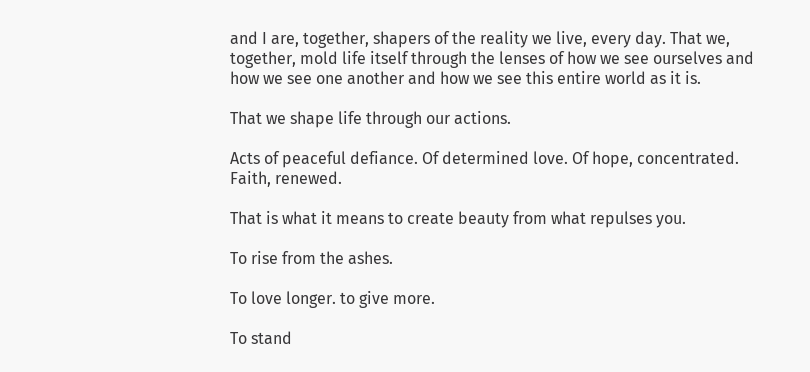and I are, together, shapers of the reality we live, every day. That we, together, mold life itself through the lenses of how we see ourselves and how we see one another and how we see this entire world as it is.

That we shape life through our actions.

Acts of peaceful defiance. Of determined love. Of hope, concentrated. Faith, renewed.

That is what it means to create beauty from what repulses you.

To rise from the ashes.

To love longer. to give more.

To stand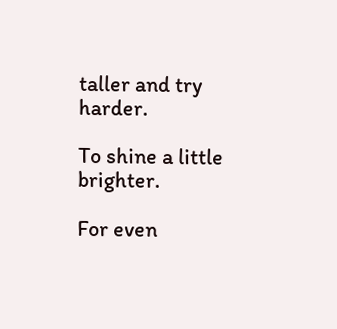taller and try harder.

To shine a little brighter.

For even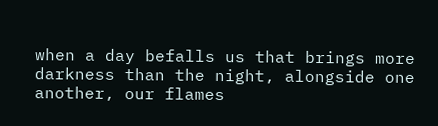when a day befalls us that brings more darkness than the night, alongside one another, our flames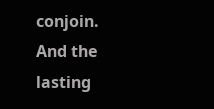conjoin. And the lasting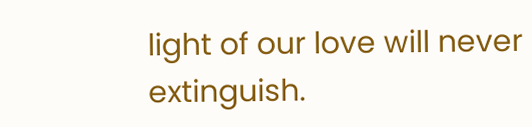light of our love will never extinguish.